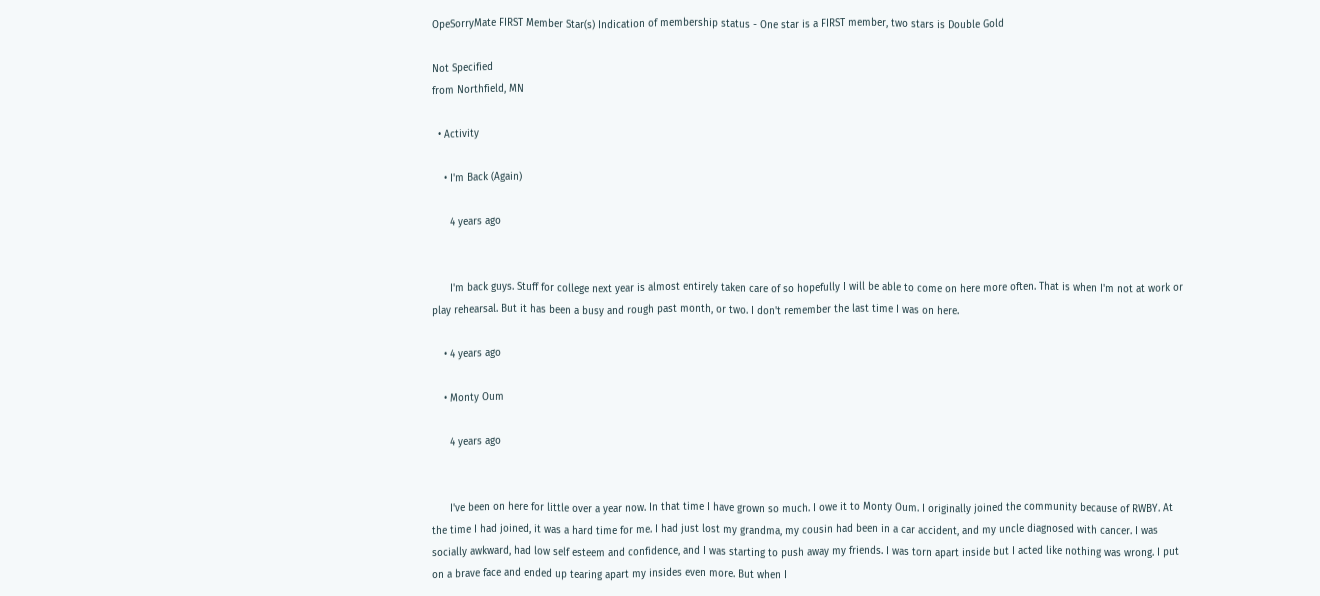OpeSorryMate FIRST Member Star(s) Indication of membership status - One star is a FIRST member, two stars is Double Gold

Not Specified
from Northfield, MN

  • Activity

    • I'm Back (Again)

      4 years ago


      I'm back guys. Stuff for college next year is almost entirely taken care of so hopefully I will be able to come on here more often. That is when I'm not at work or play rehearsal. But it has been a busy and rough past month, or two. I don't remember the last time I was on here.

    • 4 years ago

    • Monty Oum

      4 years ago


      I've been on here for little over a year now. In that time I have grown so much. I owe it to Monty Oum. I originally joined the community because of RWBY. At the time I had joined, it was a hard time for me. I had just lost my grandma, my cousin had been in a car accident, and my uncle diagnosed with cancer. I was socially awkward, had low self esteem and confidence, and I was starting to push away my friends. I was torn apart inside but I acted like nothing was wrong. I put on a brave face and ended up tearing apart my insides even more. But when I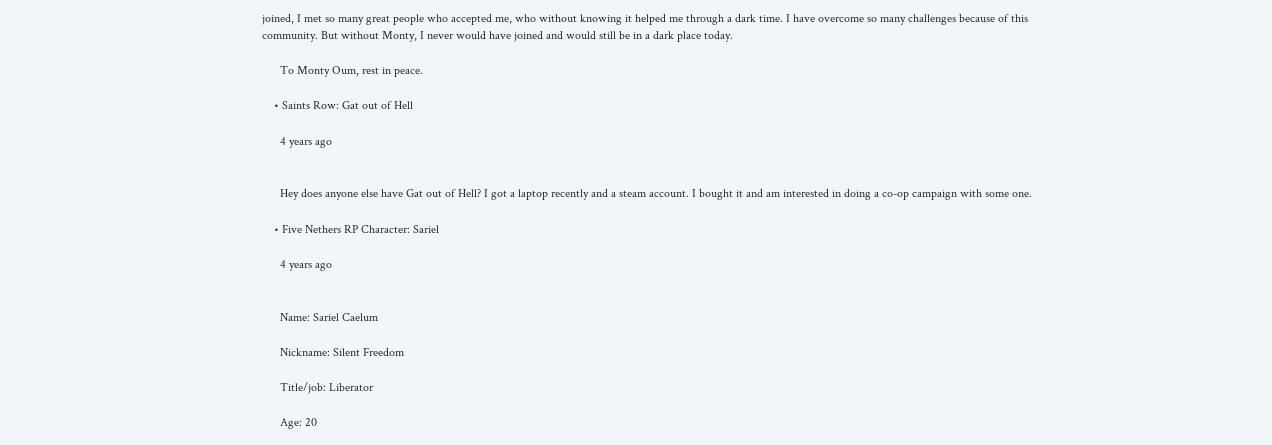joined, I met so many great people who accepted me, who without knowing it helped me through a dark time. I have overcome so many challenges because of this community. But without Monty, I never would have joined and would still be in a dark place today.

      To Monty Oum, rest in peace.

    • Saints Row: Gat out of Hell

      4 years ago


      Hey does anyone else have Gat out of Hell? I got a laptop recently and a steam account. I bought it and am interested in doing a co-op campaign with some one.

    • Five Nethers RP Character: Sariel

      4 years ago


      Name: Sariel Caelum

      Nickname: Silent Freedom

      Title/job: Liberator

      Age: 20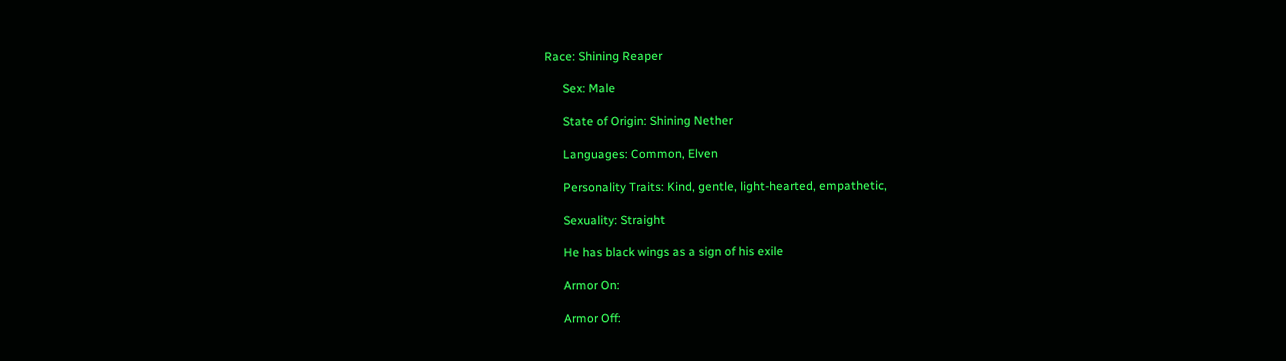Race: Shining Reaper

      Sex: Male

      State of Origin: Shining Nether

      Languages: Common, Elven

      Personality Traits: Kind, gentle, light-hearted, empathetic,

      Sexuality: Straight

      He has black wings as a sign of his exile

      Armor On:

      Armor Off: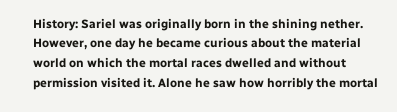History: Sariel was originally born in the shining nether. However, one day he became curious about the material world on which the mortal races dwelled and without permission visited it. Alone he saw how horribly the mortal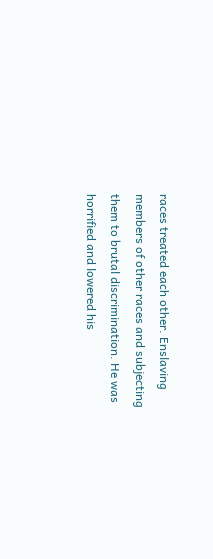races treated each other. Enslaving members of other races and subjecting them to brutal discrimination. He was horrified and lowered his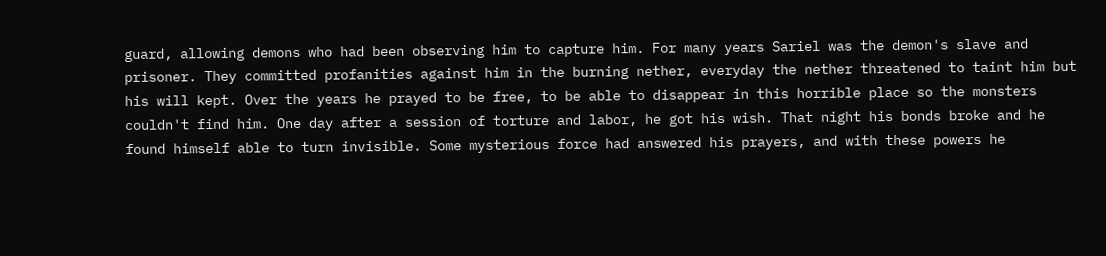guard, allowing demons who had been observing him to capture him. For many years Sariel was the demon's slave and prisoner. They committed profanities against him in the burning nether, everyday the nether threatened to taint him but his will kept. Over the years he prayed to be free, to be able to disappear in this horrible place so the monsters couldn't find him. One day after a session of torture and labor, he got his wish. That night his bonds broke and he found himself able to turn invisible. Some mysterious force had answered his prayers, and with these powers he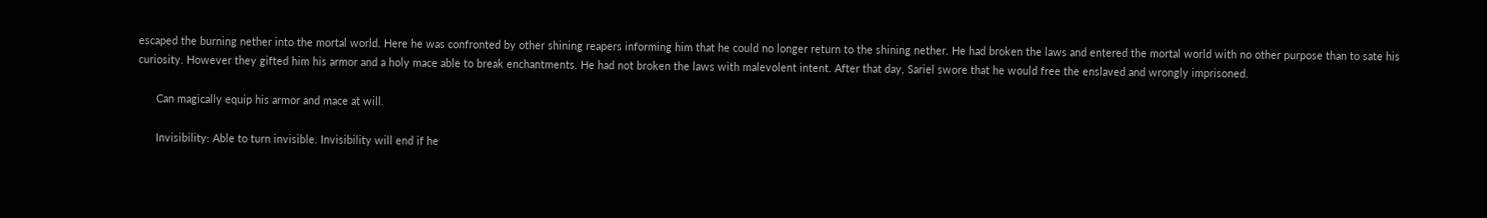escaped the burning nether into the mortal world. Here he was confronted by other shining reapers informing him that he could no longer return to the shining nether. He had broken the laws and entered the mortal world with no other purpose than to sate his curiosity. However they gifted him his armor and a holy mace able to break enchantments. He had not broken the laws with malevolent intent. After that day, Sariel swore that he would free the enslaved and wrongly imprisoned.

      Can magically equip his armor and mace at will.

      Invisibility: Able to turn invisible. Invisibility will end if he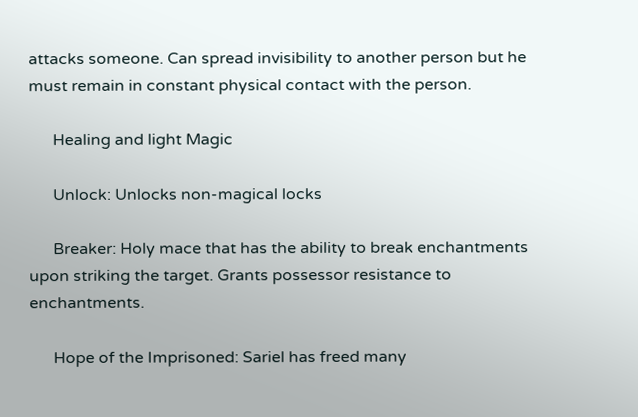attacks someone. Can spread invisibility to another person but he must remain in constant physical contact with the person.

      Healing and light Magic

      Unlock: Unlocks non-magical locks

      Breaker: Holy mace that has the ability to break enchantments upon striking the target. Grants possessor resistance to enchantments.

      Hope of the Imprisoned: Sariel has freed many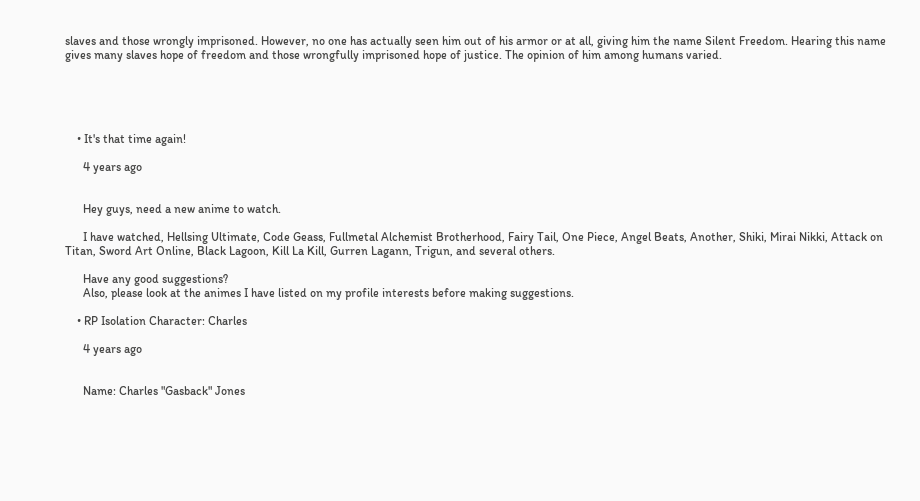slaves and those wrongly imprisoned. However, no one has actually seen him out of his armor or at all, giving him the name Silent Freedom. Hearing this name gives many slaves hope of freedom and those wrongfully imprisoned hope of justice. The opinion of him among humans varied.





    • It's that time again!

      4 years ago


      Hey guys, need a new anime to watch.

      I have watched, Hellsing Ultimate, Code Geass, Fullmetal Alchemist Brotherhood, Fairy Tail, One Piece, Angel Beats, Another, Shiki, Mirai Nikki, Attack on Titan, Sword Art Online, Black Lagoon, Kill La Kill, Gurren Lagann, Trigun, and several others.

      Have any good suggestions?
      Also, please look at the animes I have listed on my profile interests before making suggestions.

    • RP Isolation Character: Charles

      4 years ago


      Name: Charles "Gasback" Jones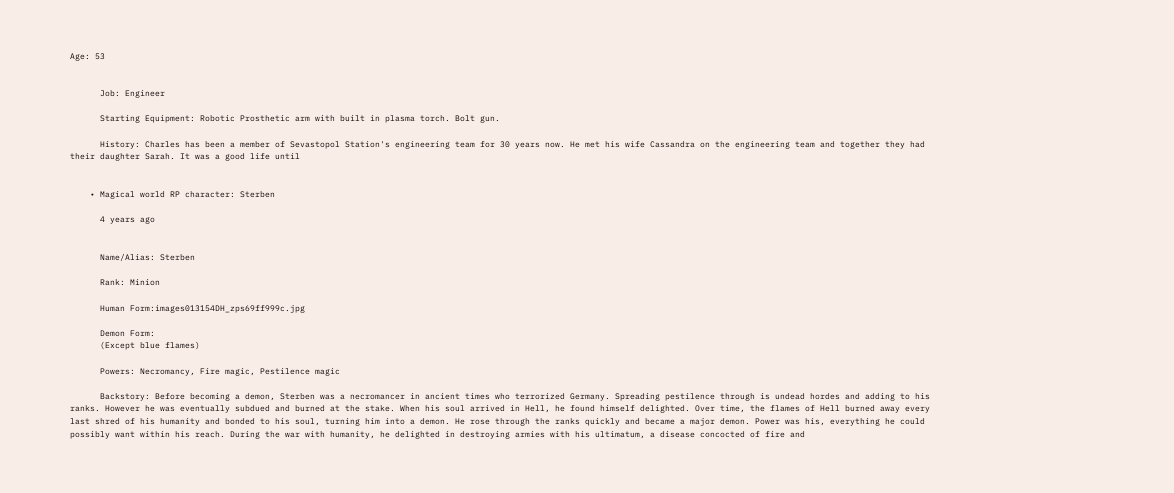Age: 53


      Job: Engineer

      Starting Equipment: Robotic Prosthetic arm with built in plasma torch. Bolt gun.

      History: Charles has been a member of Sevastopol Station's engineering team for 30 years now. He met his wife Cassandra on the engineering team and together they had their daughter Sarah. It was a good life until


    • Magical world RP character: Sterben

      4 years ago


      Name/Alias: Sterben

      Rank: Minion

      Human Form:images013154DH_zps69ff999c.jpg

      Demon Form:
      (Except blue flames)

      Powers: Necromancy, Fire magic, Pestilence magic

      Backstory: Before becoming a demon, Sterben was a necromancer in ancient times who terrorized Germany. Spreading pestilence through is undead hordes and adding to his ranks. However he was eventually subdued and burned at the stake. When his soul arrived in Hell, he found himself delighted. Over time, the flames of Hell burned away every last shred of his humanity and bonded to his soul, turning him into a demon. He rose through the ranks quickly and became a major demon. Power was his, everything he could possibly want within his reach. During the war with humanity, he delighted in destroying armies with his ultimatum, a disease concocted of fire and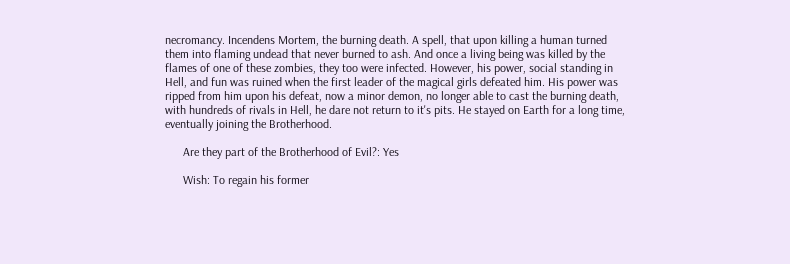necromancy. Incendens Mortem, the burning death. A spell, that upon killing a human turned them into flaming undead that never burned to ash. And once a living being was killed by the flames of one of these zombies, they too were infected. However, his power, social standing in Hell, and fun was ruined when the first leader of the magical girls defeated him. His power was ripped from him upon his defeat, now a minor demon, no longer able to cast the burning death, with hundreds of rivals in Hell, he dare not return to it's pits. He stayed on Earth for a long time, eventually joining the Brotherhood.

      Are they part of the Brotherhood of Evil?: Yes

      Wish: To regain his former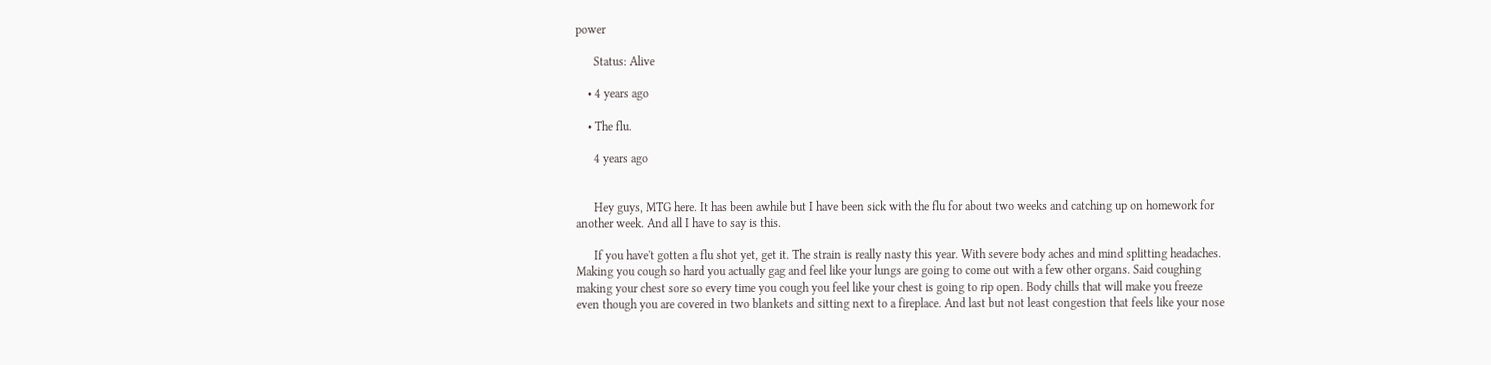power

      Status: Alive

    • 4 years ago

    • The flu.

      4 years ago


      Hey guys, MTG here. It has been awhile but I have been sick with the flu for about two weeks and catching up on homework for another week. And all I have to say is this.

      If you have't gotten a flu shot yet, get it. The strain is really nasty this year. With severe body aches and mind splitting headaches. Making you cough so hard you actually gag and feel like your lungs are going to come out with a few other organs. Said coughing making your chest sore so every time you cough you feel like your chest is going to rip open. Body chills that will make you freeze even though you are covered in two blankets and sitting next to a fireplace. And last but not least congestion that feels like your nose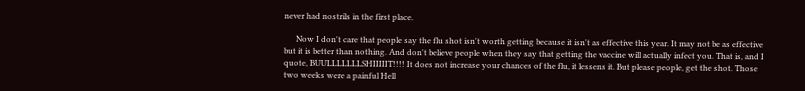never had nostrils in the first place.

      Now I don't care that people say the flu shot isn't worth getting because it isn't as effective this year. It may not be as effective but it is better than nothing. And don't believe people when they say that getting the vaccine will actually infect you. That is, and I quote, BUULLLLLLLSHIIIIIT!!!! It does not increase your chances of the flu, it lessens it. But please people, get the shot. Those two weeks were a painful Hell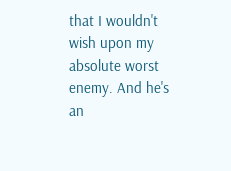that I wouldn't wish upon my absolute worst enemy. And he's an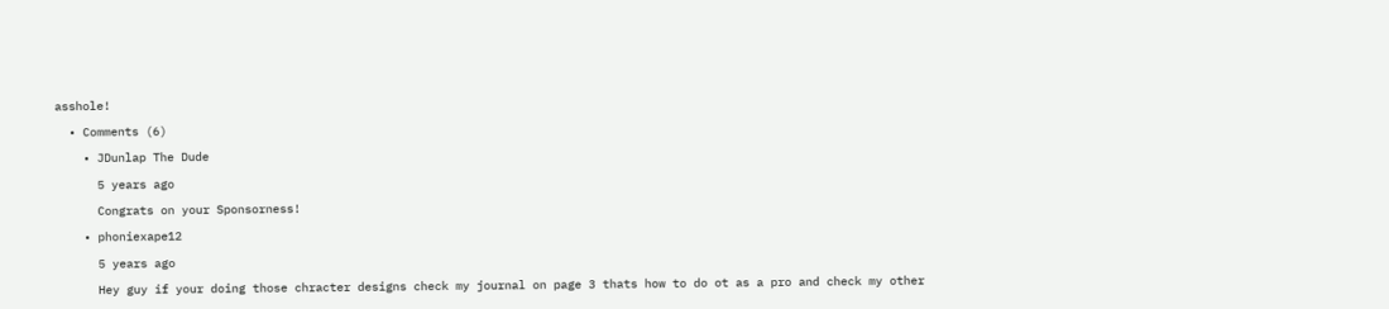asshole!

  • Comments (6)

    • JDunlap The Dude

      5 years ago

      Congrats on your Sponsorness!

    • phoniexape12

      5 years ago

      Hey guy if your doing those chracter designs check my journal on page 3 thats how to do ot as a pro and check my other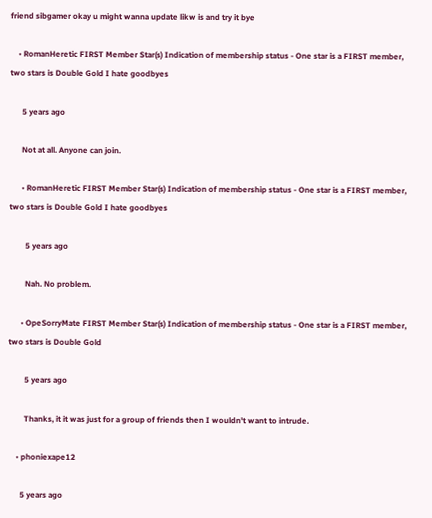friend sibgamer okay u might wanna update likw is and try it bye

    • RomanHeretic FIRST Member Star(s) Indication of membership status - One star is a FIRST member, two stars is Double Gold I hate goodbyes

      5 years ago

      Not at all. Anyone can join.

      • RomanHeretic FIRST Member Star(s) Indication of membership status - One star is a FIRST member, two stars is Double Gold I hate goodbyes

        5 years ago

        Nah. No problem.

      • OpeSorryMate FIRST Member Star(s) Indication of membership status - One star is a FIRST member, two stars is Double Gold

        5 years ago

        Thanks, it it was just for a group of friends then I wouldn't want to intrude.

    • phoniexape12

      5 years ago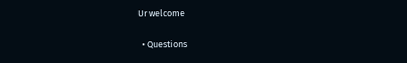Ur welcome

  • Questions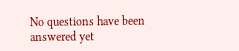No questions have been answered yet